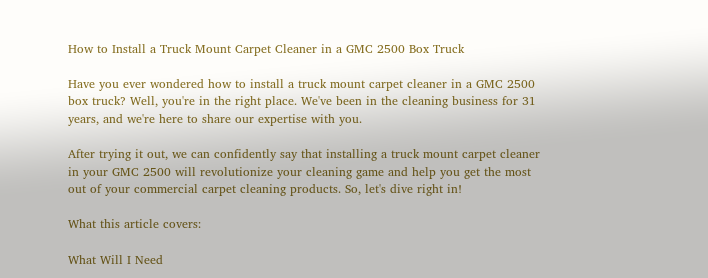How to Install a Truck Mount Carpet Cleaner in a GMC 2500 Box Truck

Have you ever wondered how to install a truck mount carpet cleaner in a GMC 2500 box truck? Well, you're in the right place. We've been in the cleaning business for 31 years, and we're here to share our expertise with you.

After trying it out, we can confidently say that installing a truck mount carpet cleaner in your GMC 2500 will revolutionize your cleaning game and help you get the most out of your commercial carpet cleaning products. So, let's dive right in!

What this article covers:

What Will I Need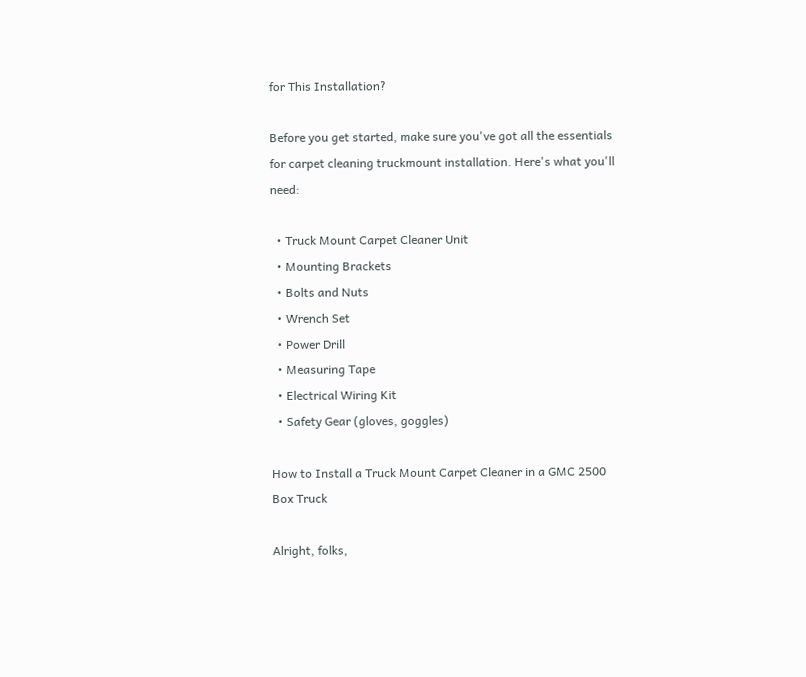for This Installation?

Before you get started, make sure you've got all the essentials for carpet cleaning truckmount installation. Here's what you'll need:

  • Truck Mount Carpet Cleaner Unit
  • Mounting Brackets
  • Bolts and Nuts
  • Wrench Set
  • Power Drill
  • Measuring Tape
  • Electrical Wiring Kit
  • Safety Gear (gloves, goggles)

How to Install a Truck Mount Carpet Cleaner in a GMC 2500 Box Truck

Alright, folks,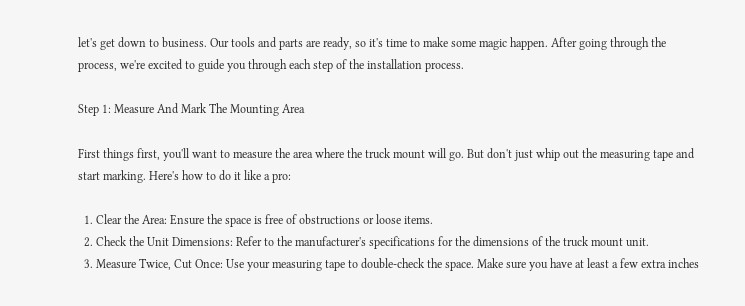let's get down to business. Our tools and parts are ready, so it's time to make some magic happen. After going through the process, we're excited to guide you through each step of the installation process.

Step 1: Measure And Mark The Mounting Area

First things first, you'll want to measure the area where the truck mount will go. But don't just whip out the measuring tape and start marking. Here's how to do it like a pro:

  1. Clear the Area: Ensure the space is free of obstructions or loose items.
  2. Check the Unit Dimensions: Refer to the manufacturer's specifications for the dimensions of the truck mount unit.
  3. Measure Twice, Cut Once: Use your measuring tape to double-check the space. Make sure you have at least a few extra inches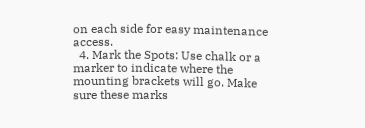on each side for easy maintenance access.
  4. Mark the Spots: Use chalk or a marker to indicate where the mounting brackets will go. Make sure these marks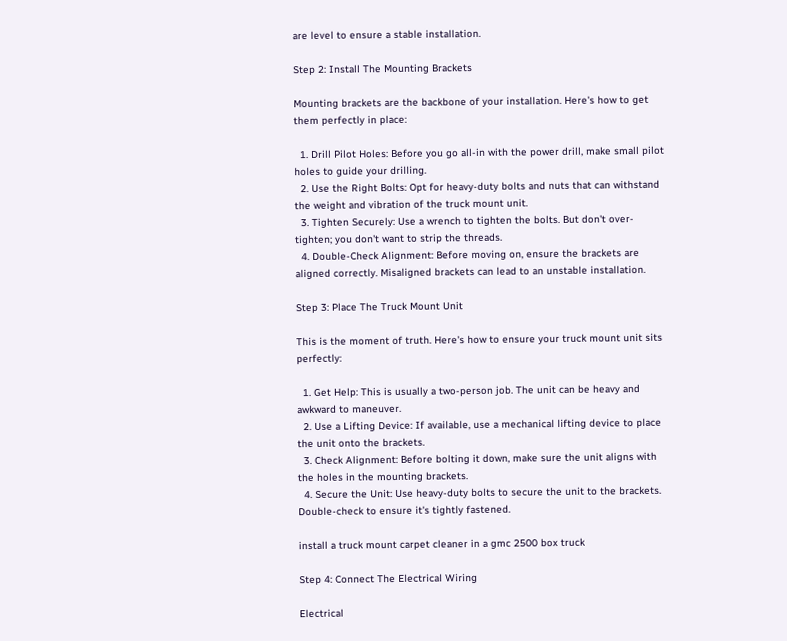are level to ensure a stable installation.

Step 2: Install The Mounting Brackets

Mounting brackets are the backbone of your installation. Here's how to get them perfectly in place:

  1. Drill Pilot Holes: Before you go all-in with the power drill, make small pilot holes to guide your drilling.
  2. Use the Right Bolts: Opt for heavy-duty bolts and nuts that can withstand the weight and vibration of the truck mount unit.
  3. Tighten Securely: Use a wrench to tighten the bolts. But don't over-tighten; you don't want to strip the threads.
  4. Double-Check Alignment: Before moving on, ensure the brackets are aligned correctly. Misaligned brackets can lead to an unstable installation.

Step 3: Place The Truck Mount Unit

This is the moment of truth. Here's how to ensure your truck mount unit sits perfectly:

  1. Get Help: This is usually a two-person job. The unit can be heavy and awkward to maneuver.
  2. Use a Lifting Device: If available, use a mechanical lifting device to place the unit onto the brackets.
  3. Check Alignment: Before bolting it down, make sure the unit aligns with the holes in the mounting brackets.
  4. Secure the Unit: Use heavy-duty bolts to secure the unit to the brackets. Double-check to ensure it's tightly fastened.

install a truck mount carpet cleaner in a gmc 2500 box truck

Step 4: Connect The Electrical Wiring

Electrical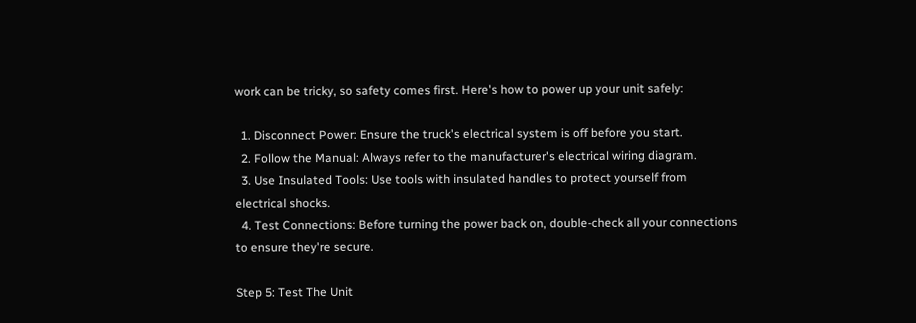work can be tricky, so safety comes first. Here's how to power up your unit safely:

  1. Disconnect Power: Ensure the truck's electrical system is off before you start.
  2. Follow the Manual: Always refer to the manufacturer's electrical wiring diagram.
  3. Use Insulated Tools: Use tools with insulated handles to protect yourself from electrical shocks.
  4. Test Connections: Before turning the power back on, double-check all your connections to ensure they're secure.

Step 5: Test The Unit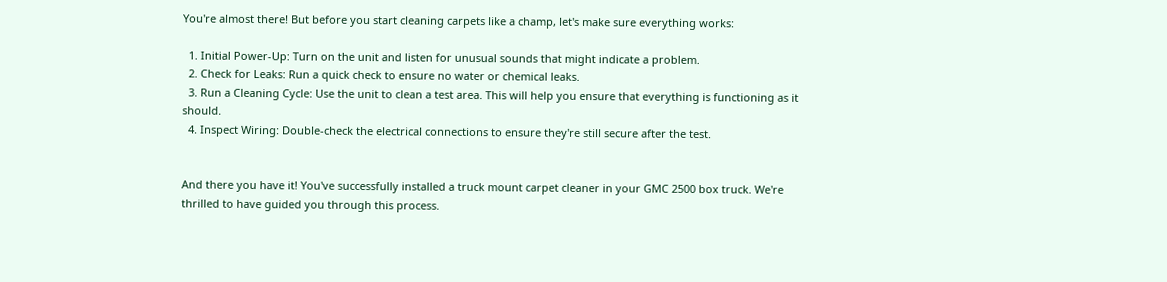You're almost there! But before you start cleaning carpets like a champ, let's make sure everything works:

  1. Initial Power-Up: Turn on the unit and listen for unusual sounds that might indicate a problem.
  2. Check for Leaks: Run a quick check to ensure no water or chemical leaks.
  3. Run a Cleaning Cycle: Use the unit to clean a test area. This will help you ensure that everything is functioning as it should.
  4. Inspect Wiring: Double-check the electrical connections to ensure they're still secure after the test.


And there you have it! You've successfully installed a truck mount carpet cleaner in your GMC 2500 box truck. We're thrilled to have guided you through this process.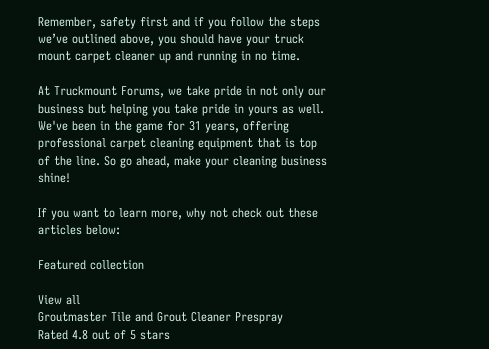Remember, safety first and if you follow the steps we’ve outlined above, you should have your truck mount carpet cleaner up and running in no time.

At Truckmount Forums, we take pride in not only our business but helping you take pride in yours as well. We've been in the game for 31 years, offering professional carpet cleaning equipment that is top of the line. So go ahead, make your cleaning business shine!

If you want to learn more, why not check out these articles below:

Featured collection

View all
Groutmaster Tile and Grout Cleaner Prespray
Rated 4.8 out of 5 stars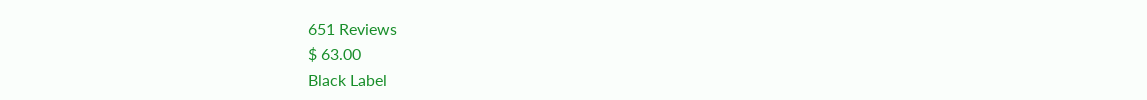651 Reviews
$ 63.00
Black Label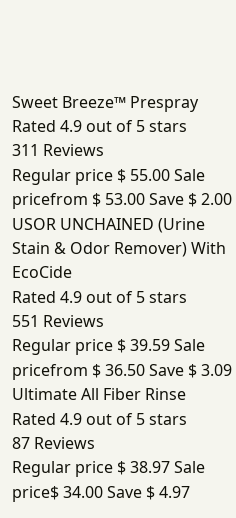Sweet Breeze™ Prespray
Rated 4.9 out of 5 stars
311 Reviews
Regular price $ 55.00 Sale pricefrom $ 53.00 Save $ 2.00
USOR UNCHAINED (Urine Stain & Odor Remover) With EcoCide
Rated 4.9 out of 5 stars
551 Reviews
Regular price $ 39.59 Sale pricefrom $ 36.50 Save $ 3.09
Ultimate All Fiber Rinse
Rated 4.9 out of 5 stars
87 Reviews
Regular price $ 38.97 Sale price$ 34.00 Save $ 4.97